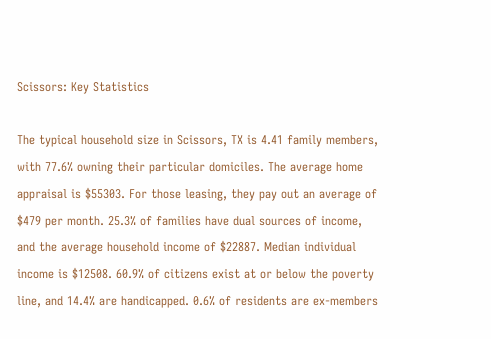Scissors: Key Statistics

The typical household size in Scissors, TX is 4.41 family members, with 77.6% owning their particular domiciles. The average home appraisal is $55303. For those leasing, they pay out an average of $479 per month. 25.3% of families have dual sources of income, and the average household income of $22887. Median individual income is $12508. 60.9% of citizens exist at or below the poverty line, and 14.4% are handicapped. 0.6% of residents are ex-members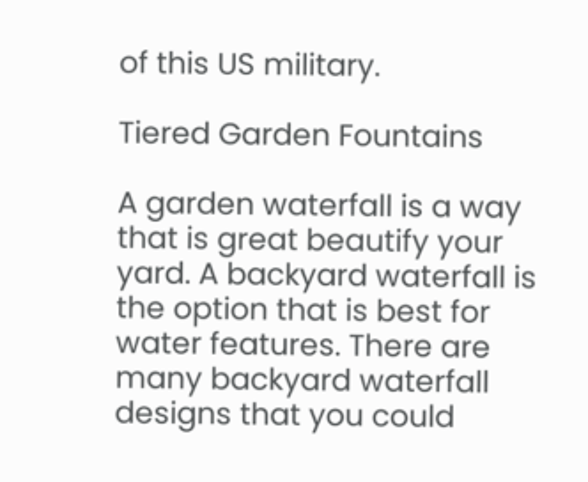of this US military.

Tiered Garden Fountains

A garden waterfall is a way that is great beautify your yard. A backyard waterfall is the option that is best for water features. There are many backyard waterfall designs that you could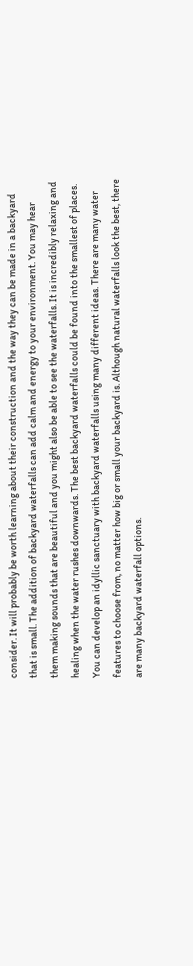consider. It will probably be worth learning about their construction and the way they can be made in a backyard that is small. The addition of backyard waterfalls can add calm and energy to your environment. You may hear them making sounds that are beautiful and you might also be able to see the waterfalls. It is incredibly relaxing and healing when the water rushes downwards. The best backyard waterfalls could be found into the smallest of places. You can develop an idyllic sanctuary with backyard waterfalls using many different ideas. There are many water features to choose from, no matter how big or small your backyard is. Although natural waterfalls look the best, there are many backyard waterfall options.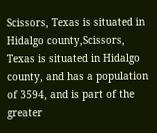Scissors, Texas is situated in Hidalgo county,Scissors, Texas is situated in Hidalgo county, and has a population of 3594, and is part of the greater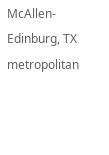McAllen-Edinburg, TX metropolitan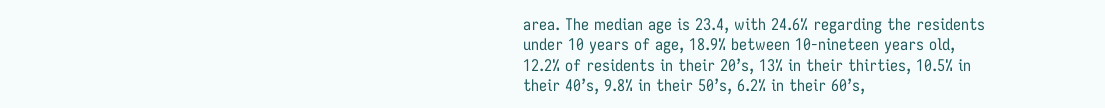area. The median age is 23.4, with 24.6% regarding the residents under 10 years of age, 18.9% between 10-nineteen years old, 12.2% of residents in their 20’s, 13% in their thirties, 10.5% in their 40’s, 9.8% in their 50’s, 6.2% in their 60’s,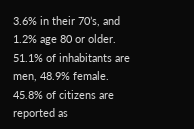3.6% in their 70’s, and 1.2% age 80 or older. 51.1% of inhabitants are men, 48.9% female. 45.8% of citizens are reported as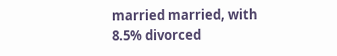married married, with 8.5% divorced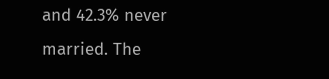and 42.3% never married. The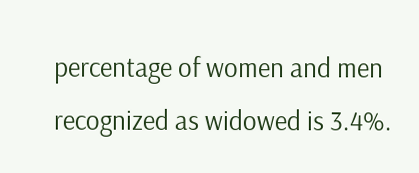percentage of women and men recognized as widowed is 3.4%.